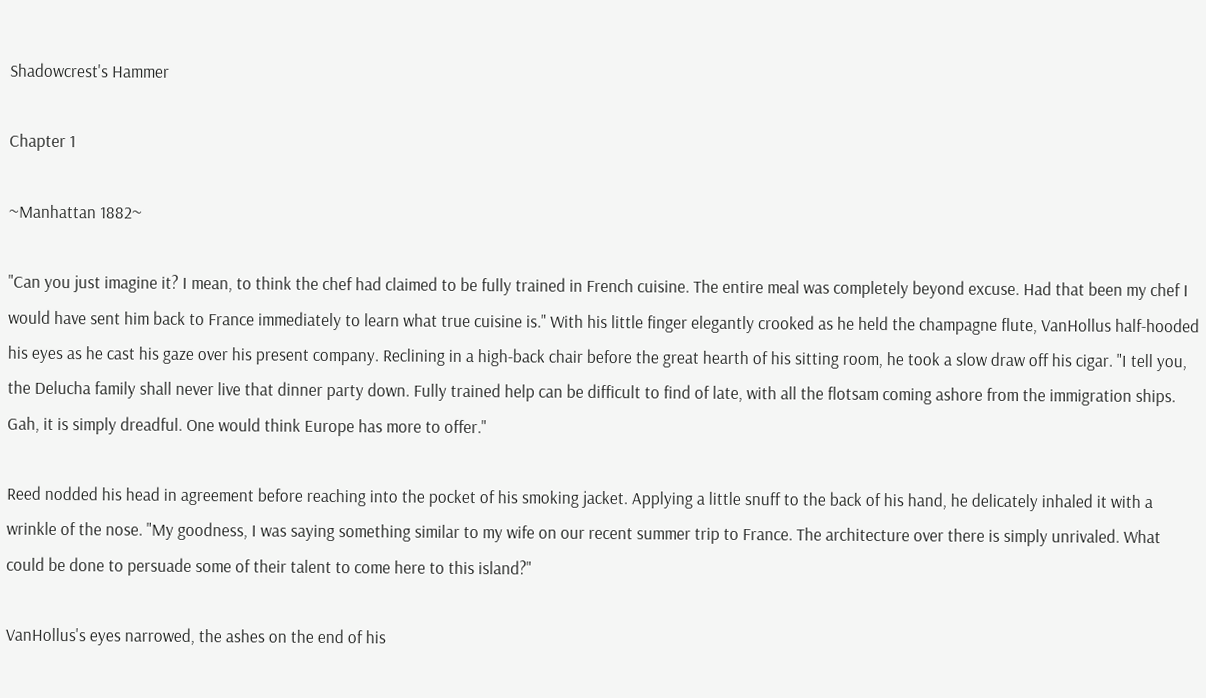Shadowcrest's Hammer

Chapter 1

~Manhattan 1882~

"Can you just imagine it? I mean, to think the chef had claimed to be fully trained in French cuisine. The entire meal was completely beyond excuse. Had that been my chef I would have sent him back to France immediately to learn what true cuisine is." With his little finger elegantly crooked as he held the champagne flute, VanHollus half-hooded his eyes as he cast his gaze over his present company. Reclining in a high-back chair before the great hearth of his sitting room, he took a slow draw off his cigar. "I tell you, the Delucha family shall never live that dinner party down. Fully trained help can be difficult to find of late, with all the flotsam coming ashore from the immigration ships. Gah, it is simply dreadful. One would think Europe has more to offer."

Reed nodded his head in agreement before reaching into the pocket of his smoking jacket. Applying a little snuff to the back of his hand, he delicately inhaled it with a wrinkle of the nose. "My goodness, I was saying something similar to my wife on our recent summer trip to France. The architecture over there is simply unrivaled. What could be done to persuade some of their talent to come here to this island?"

VanHollus's eyes narrowed, the ashes on the end of his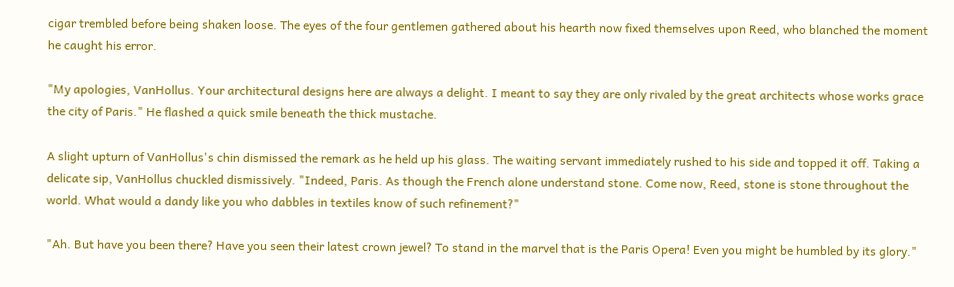cigar trembled before being shaken loose. The eyes of the four gentlemen gathered about his hearth now fixed themselves upon Reed, who blanched the moment he caught his error.

"My apologies, VanHollus. Your architectural designs here are always a delight. I meant to say they are only rivaled by the great architects whose works grace the city of Paris." He flashed a quick smile beneath the thick mustache.

A slight upturn of VanHollus's chin dismissed the remark as he held up his glass. The waiting servant immediately rushed to his side and topped it off. Taking a delicate sip, VanHollus chuckled dismissively. "Indeed, Paris. As though the French alone understand stone. Come now, Reed, stone is stone throughout the world. What would a dandy like you who dabbles in textiles know of such refinement?"

"Ah. But have you been there? Have you seen their latest crown jewel? To stand in the marvel that is the Paris Opera! Even you might be humbled by its glory."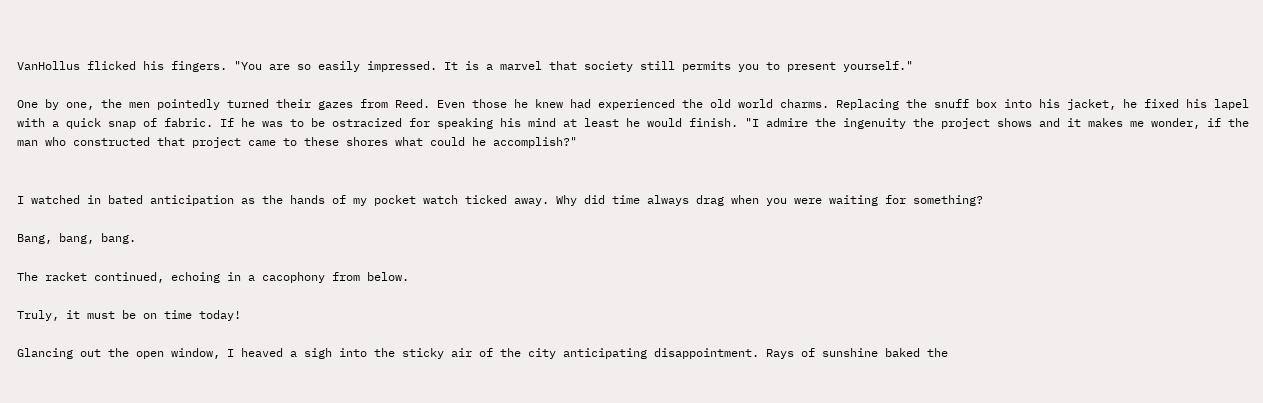VanHollus flicked his fingers. "You are so easily impressed. It is a marvel that society still permits you to present yourself."

One by one, the men pointedly turned their gazes from Reed. Even those he knew had experienced the old world charms. Replacing the snuff box into his jacket, he fixed his lapel with a quick snap of fabric. If he was to be ostracized for speaking his mind at least he would finish. "I admire the ingenuity the project shows and it makes me wonder, if the man who constructed that project came to these shores what could he accomplish?"


I watched in bated anticipation as the hands of my pocket watch ticked away. Why did time always drag when you were waiting for something?

Bang, bang, bang.

The racket continued, echoing in a cacophony from below.

Truly, it must be on time today!

Glancing out the open window, I heaved a sigh into the sticky air of the city anticipating disappointment. Rays of sunshine baked the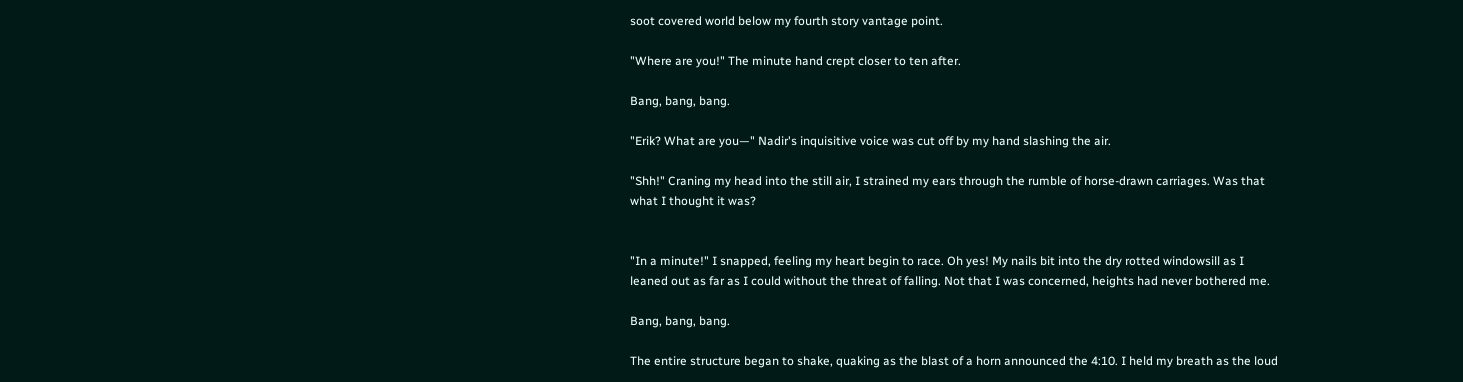soot covered world below my fourth story vantage point.

"Where are you!" The minute hand crept closer to ten after.

Bang, bang, bang.

"Erik? What are you—" Nadir's inquisitive voice was cut off by my hand slashing the air.

"Shh!" Craning my head into the still air, I strained my ears through the rumble of horse-drawn carriages. Was that what I thought it was?


"In a minute!" I snapped, feeling my heart begin to race. Oh yes! My nails bit into the dry rotted windowsill as I leaned out as far as I could without the threat of falling. Not that I was concerned, heights had never bothered me.

Bang, bang, bang.

The entire structure began to shake, quaking as the blast of a horn announced the 4:10. I held my breath as the loud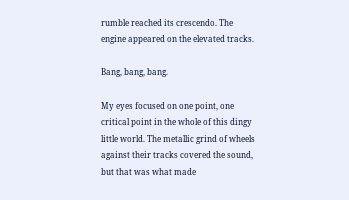rumble reached its crescendo. The engine appeared on the elevated tracks.

Bang, bang, bang.

My eyes focused on one point, one critical point in the whole of this dingy little world. The metallic grind of wheels against their tracks covered the sound, but that was what made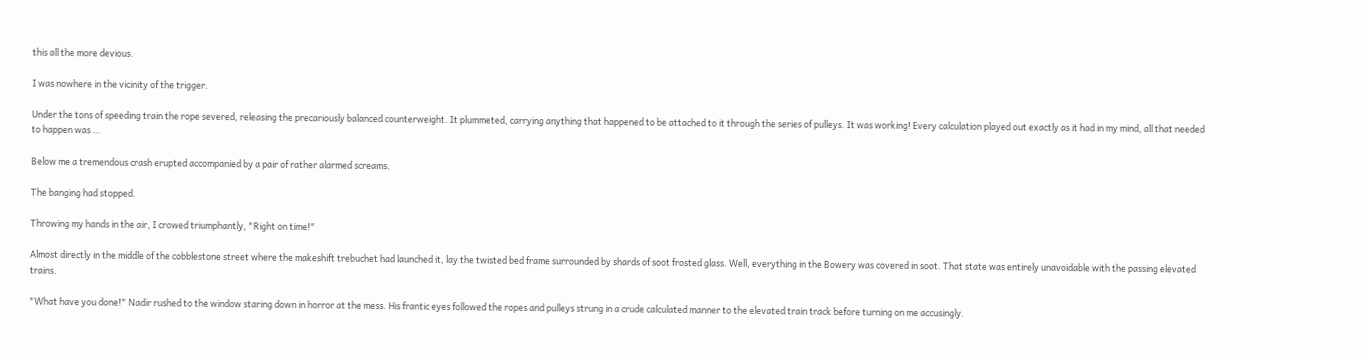this all the more devious.

I was nowhere in the vicinity of the trigger.

Under the tons of speeding train the rope severed, releasing the precariously balanced counterweight. It plummeted, carrying anything that happened to be attached to it through the series of pulleys. It was working! Every calculation played out exactly as it had in my mind, all that needed to happen was …

Below me a tremendous crash erupted accompanied by a pair of rather alarmed screams.

The banging had stopped.

Throwing my hands in the air, I crowed triumphantly, "Right on time!"

Almost directly in the middle of the cobblestone street where the makeshift trebuchet had launched it, lay the twisted bed frame surrounded by shards of soot frosted glass. Well, everything in the Bowery was covered in soot. That state was entirely unavoidable with the passing elevated trains.

"What have you done!" Nadir rushed to the window staring down in horror at the mess. His frantic eyes followed the ropes and pulleys strung in a crude calculated manner to the elevated train track before turning on me accusingly.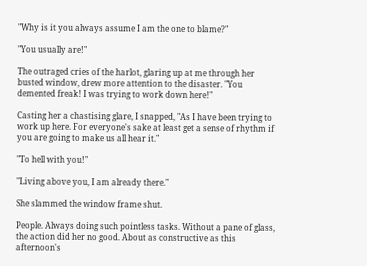"Why is it you always assume I am the one to blame?"

"You usually are!"

The outraged cries of the harlot, glaring up at me through her busted window, drew more attention to the disaster. "You demented freak! I was trying to work down here!"

Casting her a chastising glare, I snapped, "As I have been trying to work up here. For everyone's sake at least get a sense of rhythm if you are going to make us all hear it."

"To hell with you!"

"Living above you, I am already there."

She slammed the window frame shut.

People. Always doing such pointless tasks. Without a pane of glass, the action did her no good. About as constructive as this afternoon's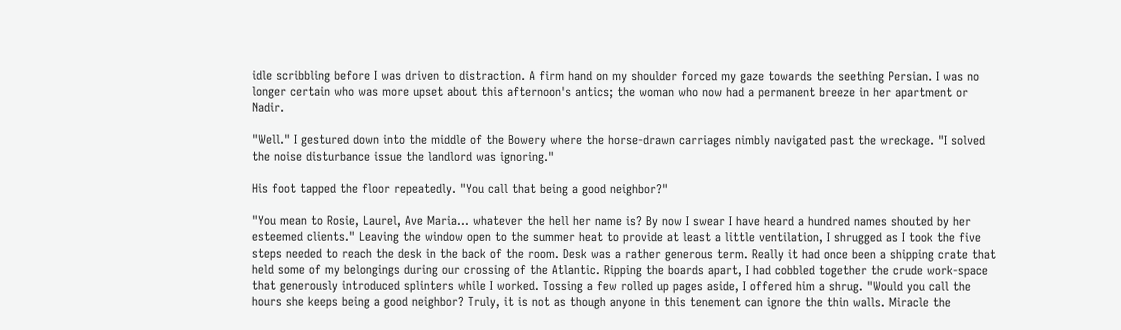idle scribbling before I was driven to distraction. A firm hand on my shoulder forced my gaze towards the seething Persian. I was no longer certain who was more upset about this afternoon's antics; the woman who now had a permanent breeze in her apartment or Nadir.

"Well." I gestured down into the middle of the Bowery where the horse-drawn carriages nimbly navigated past the wreckage. "I solved the noise disturbance issue the landlord was ignoring."

His foot tapped the floor repeatedly. "You call that being a good neighbor?"

"You mean to Rosie, Laurel, Ave Maria... whatever the hell her name is? By now I swear I have heard a hundred names shouted by her esteemed clients." Leaving the window open to the summer heat to provide at least a little ventilation, I shrugged as I took the five steps needed to reach the desk in the back of the room. Desk was a rather generous term. Really it had once been a shipping crate that held some of my belongings during our crossing of the Atlantic. Ripping the boards apart, I had cobbled together the crude work-space that generously introduced splinters while I worked. Tossing a few rolled up pages aside, I offered him a shrug. "Would you call the hours she keeps being a good neighbor? Truly, it is not as though anyone in this tenement can ignore the thin walls. Miracle the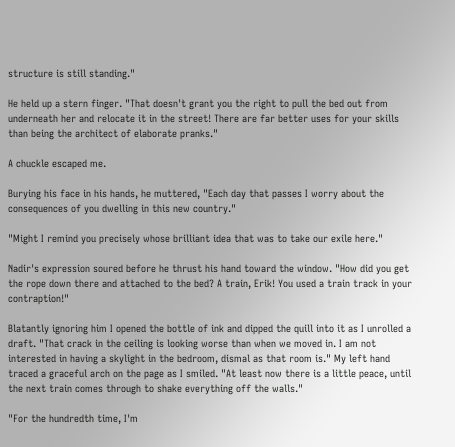structure is still standing."

He held up a stern finger. "That doesn't grant you the right to pull the bed out from underneath her and relocate it in the street! There are far better uses for your skills than being the architect of elaborate pranks."

A chuckle escaped me.

Burying his face in his hands, he muttered, "Each day that passes I worry about the consequences of you dwelling in this new country."

"Might I remind you precisely whose brilliant idea that was to take our exile here."

Nadir's expression soured before he thrust his hand toward the window. "How did you get the rope down there and attached to the bed? A train, Erik! You used a train track in your contraption!"

Blatantly ignoring him I opened the bottle of ink and dipped the quill into it as I unrolled a draft. "That crack in the ceiling is looking worse than when we moved in. I am not interested in having a skylight in the bedroom, dismal as that room is." My left hand traced a graceful arch on the page as I smiled. "At least now there is a little peace, until the next train comes through to shake everything off the walls."

"For the hundredth time, I'm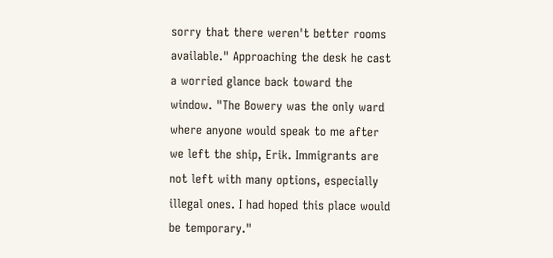sorry that there weren't better rooms available." Approaching the desk he cast a worried glance back toward the window. "The Bowery was the only ward where anyone would speak to me after we left the ship, Erik. Immigrants are not left with many options, especially illegal ones. I had hoped this place would be temporary."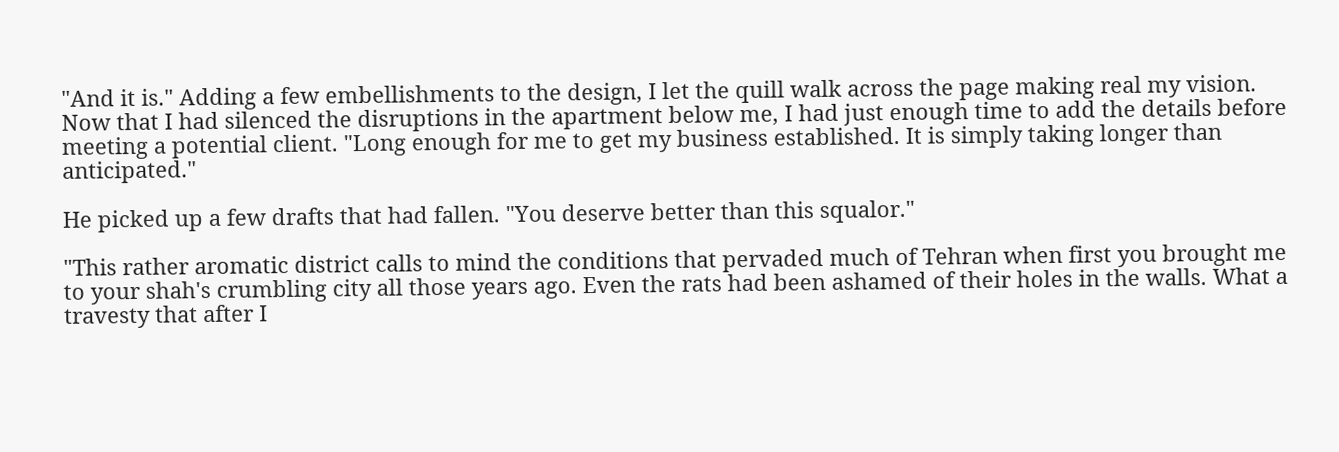"And it is." Adding a few embellishments to the design, I let the quill walk across the page making real my vision. Now that I had silenced the disruptions in the apartment below me, I had just enough time to add the details before meeting a potential client. "Long enough for me to get my business established. It is simply taking longer than anticipated."

He picked up a few drafts that had fallen. "You deserve better than this squalor."

"This rather aromatic district calls to mind the conditions that pervaded much of Tehran when first you brought me to your shah's crumbling city all those years ago. Even the rats had been ashamed of their holes in the walls. What a travesty that after I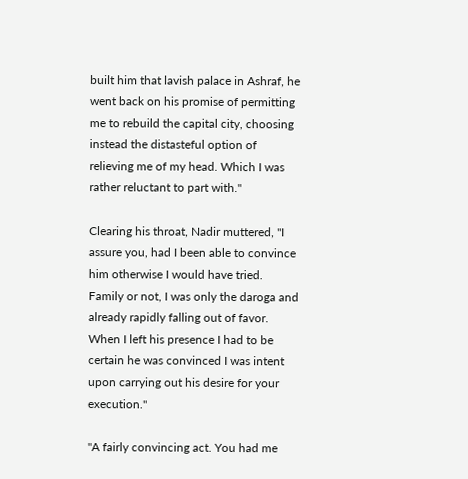built him that lavish palace in Ashraf, he went back on his promise of permitting me to rebuild the capital city, choosing instead the distasteful option of relieving me of my head. Which I was rather reluctant to part with."

Clearing his throat, Nadir muttered, "I assure you, had I been able to convince him otherwise I would have tried. Family or not, I was only the daroga and already rapidly falling out of favor. When I left his presence I had to be certain he was convinced I was intent upon carrying out his desire for your execution."

"A fairly convincing act. You had me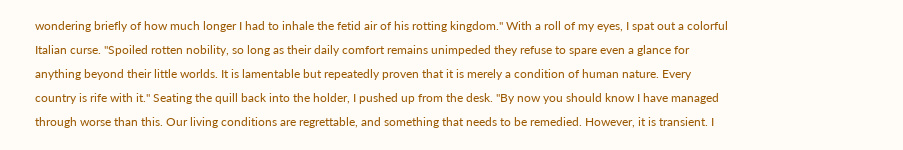wondering briefly of how much longer I had to inhale the fetid air of his rotting kingdom." With a roll of my eyes, I spat out a colorful Italian curse. "Spoiled rotten nobility, so long as their daily comfort remains unimpeded they refuse to spare even a glance for anything beyond their little worlds. It is lamentable but repeatedly proven that it is merely a condition of human nature. Every country is rife with it." Seating the quill back into the holder, I pushed up from the desk. "By now you should know I have managed through worse than this. Our living conditions are regrettable, and something that needs to be remedied. However, it is transient. I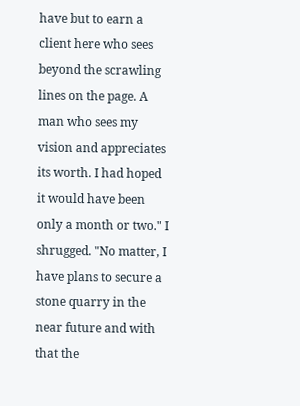have but to earn a client here who sees beyond the scrawling lines on the page. A man who sees my vision and appreciates its worth. I had hoped it would have been only a month or two." I shrugged. "No matter, I have plans to secure a stone quarry in the near future and with that the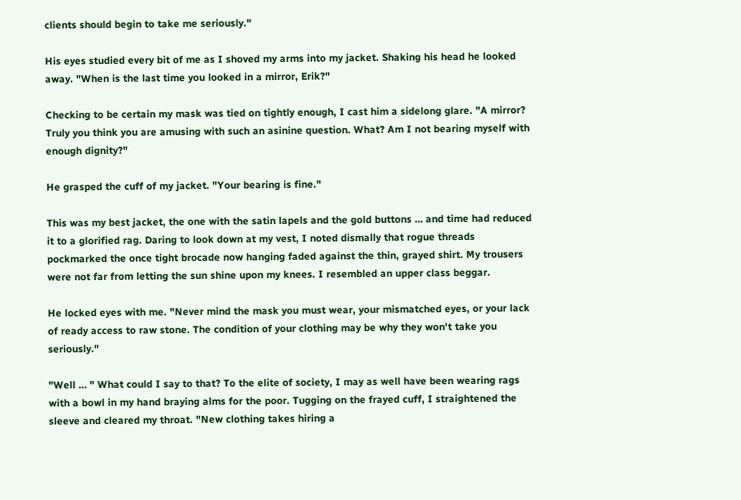clients should begin to take me seriously."

His eyes studied every bit of me as I shoved my arms into my jacket. Shaking his head he looked away. "When is the last time you looked in a mirror, Erik?"

Checking to be certain my mask was tied on tightly enough, I cast him a sidelong glare. "A mirror? Truly you think you are amusing with such an asinine question. What? Am I not bearing myself with enough dignity?"

He grasped the cuff of my jacket. "Your bearing is fine."

This was my best jacket, the one with the satin lapels and the gold buttons … and time had reduced it to a glorified rag. Daring to look down at my vest, I noted dismally that rogue threads pockmarked the once tight brocade now hanging faded against the thin, grayed shirt. My trousers were not far from letting the sun shine upon my knees. I resembled an upper class beggar.

He locked eyes with me. "Never mind the mask you must wear, your mismatched eyes, or your lack of ready access to raw stone. The condition of your clothing may be why they won't take you seriously."

"Well … " What could I say to that? To the elite of society, I may as well have been wearing rags with a bowl in my hand braying alms for the poor. Tugging on the frayed cuff, I straightened the sleeve and cleared my throat. "New clothing takes hiring a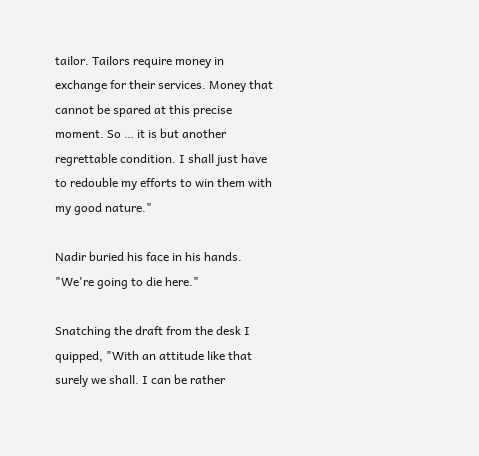tailor. Tailors require money in exchange for their services. Money that cannot be spared at this precise moment. So … it is but another regrettable condition. I shall just have to redouble my efforts to win them with my good nature."

Nadir buried his face in his hands. "We're going to die here."

Snatching the draft from the desk I quipped, "With an attitude like that surely we shall. I can be rather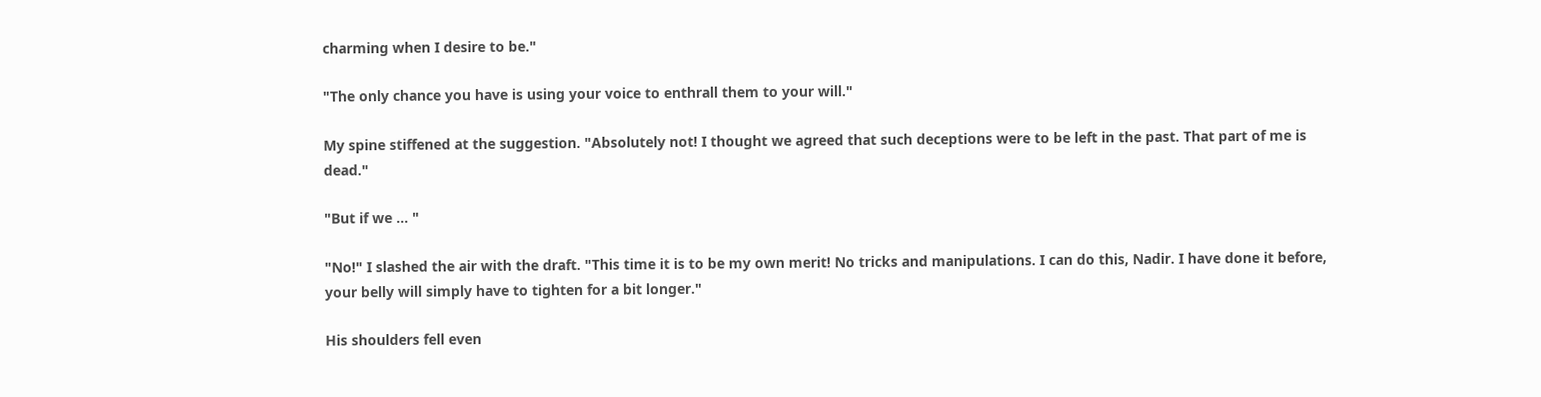charming when I desire to be."

"The only chance you have is using your voice to enthrall them to your will."

My spine stiffened at the suggestion. "Absolutely not! I thought we agreed that such deceptions were to be left in the past. That part of me is dead."

"But if we … "

"No!" I slashed the air with the draft. "This time it is to be my own merit! No tricks and manipulations. I can do this, Nadir. I have done it before, your belly will simply have to tighten for a bit longer."

His shoulders fell even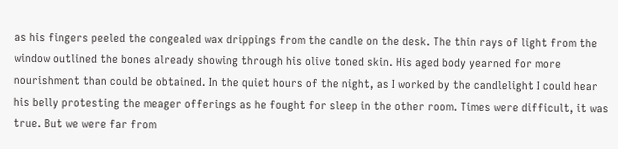as his fingers peeled the congealed wax drippings from the candle on the desk. The thin rays of light from the window outlined the bones already showing through his olive toned skin. His aged body yearned for more nourishment than could be obtained. In the quiet hours of the night, as I worked by the candlelight I could hear his belly protesting the meager offerings as he fought for sleep in the other room. Times were difficult, it was true. But we were far from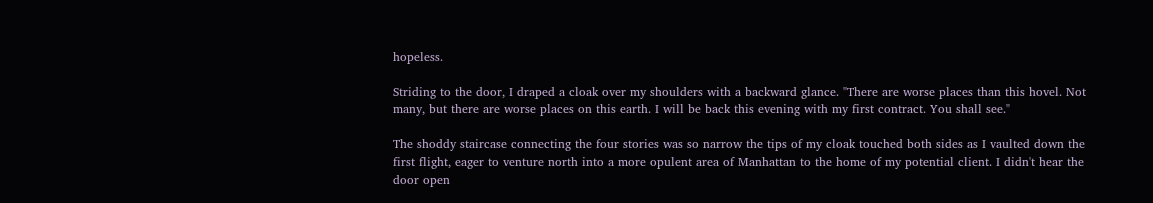hopeless.

Striding to the door, I draped a cloak over my shoulders with a backward glance. "There are worse places than this hovel. Not many, but there are worse places on this earth. I will be back this evening with my first contract. You shall see."

The shoddy staircase connecting the four stories was so narrow the tips of my cloak touched both sides as I vaulted down the first flight, eager to venture north into a more opulent area of Manhattan to the home of my potential client. I didn't hear the door open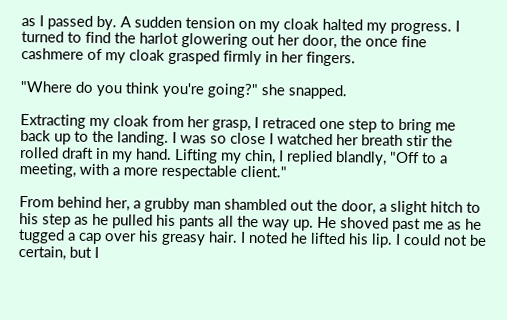as I passed by. A sudden tension on my cloak halted my progress. I turned to find the harlot glowering out her door, the once fine cashmere of my cloak grasped firmly in her fingers.

"Where do you think you're going?" she snapped.

Extracting my cloak from her grasp, I retraced one step to bring me back up to the landing. I was so close I watched her breath stir the rolled draft in my hand. Lifting my chin, I replied blandly, "Off to a meeting, with a more respectable client."

From behind her, a grubby man shambled out the door, a slight hitch to his step as he pulled his pants all the way up. He shoved past me as he tugged a cap over his greasy hair. I noted he lifted his lip. I could not be certain, but I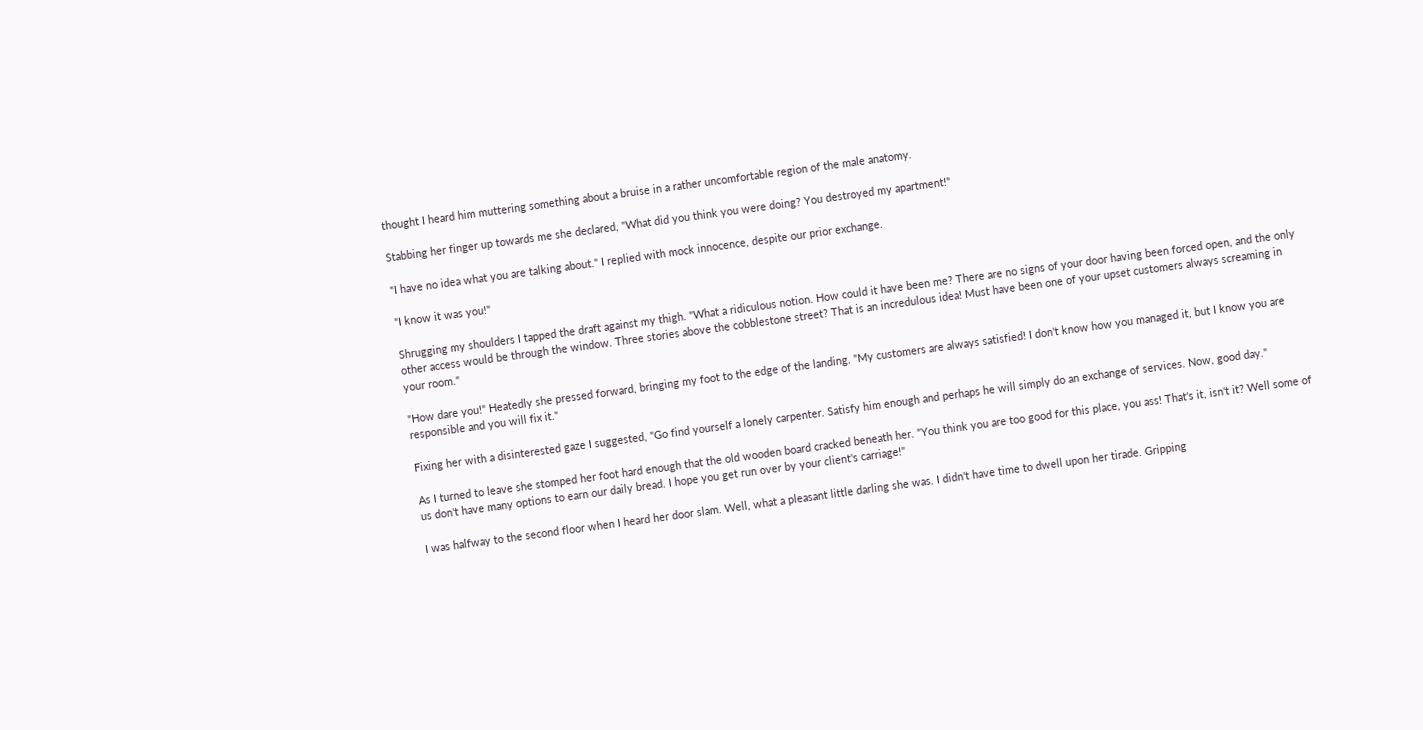thought I heard him muttering something about a bruise in a rather uncomfortable region of the male anatomy.

Stabbing her finger up towards me she declared, "What did you think you were doing? You destroyed my apartment!"

"I have no idea what you are talking about." I replied with mock innocence, despite our prior exchange.

"I know it was you!"

Shrugging my shoulders I tapped the draft against my thigh. "What a ridiculous notion. How could it have been me? There are no signs of your door having been forced open, and the only other access would be through the window. Three stories above the cobblestone street? That is an incredulous idea! Must have been one of your upset customers always screaming in your room."

"How dare you!" Heatedly she pressed forward, bringing my foot to the edge of the landing. "My customers are always satisfied! I don't know how you managed it, but I know you are responsible and you will fix it."

Fixing her with a disinterested gaze I suggested, "Go find yourself a lonely carpenter. Satisfy him enough and perhaps he will simply do an exchange of services. Now, good day."

As I turned to leave she stomped her foot hard enough that the old wooden board cracked beneath her. "You think you are too good for this place, you ass! That's it, isn't it? Well some of us don't have many options to earn our daily bread. I hope you get run over by your client's carriage!"

I was halfway to the second floor when I heard her door slam. Well, what a pleasant little darling she was. I didn't have time to dwell upon her tirade. Gripping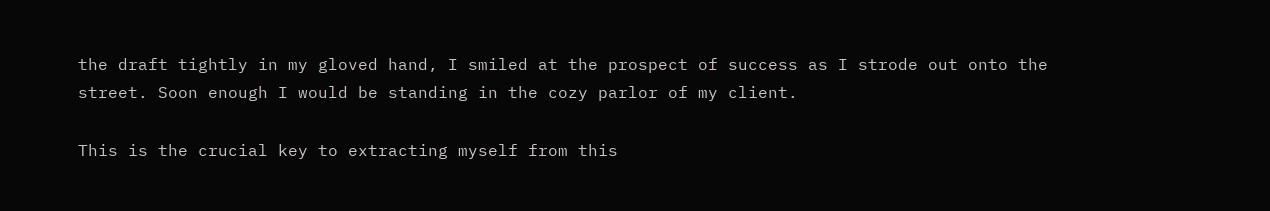the draft tightly in my gloved hand, I smiled at the prospect of success as I strode out onto the street. Soon enough I would be standing in the cozy parlor of my client.

This is the crucial key to extracting myself from this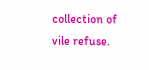collection of vile refuse.